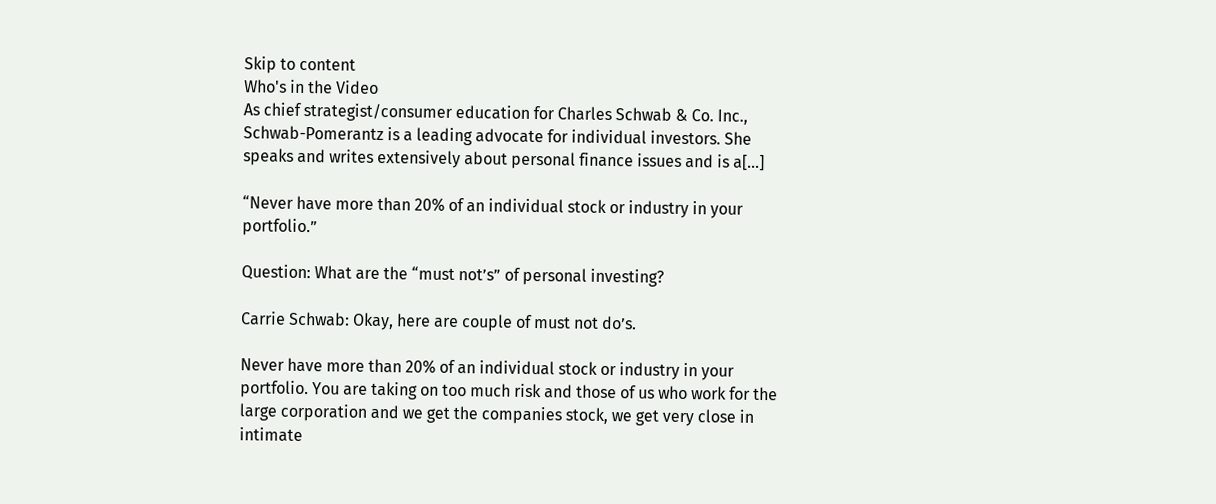Skip to content
Who's in the Video
As chief strategist/consumer education for Charles Schwab & Co. Inc., Schwab-Pomerantz is a leading advocate for individual investors. She speaks and writes extensively about personal finance issues and is a[…]

“Never have more than 20% of an individual stock or industry in your portfolio.”

Question: What are the “must not’s” of personal investing?

Carrie Schwab: Okay, here are couple of must not do’s.

Never have more than 20% of an individual stock or industry in your portfolio. You are taking on too much risk and those of us who work for the large corporation and we get the companies stock, we get very close in intimate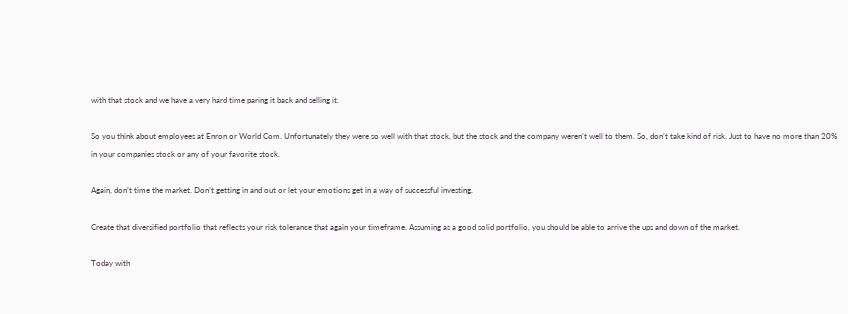with that stock and we have a very hard time paring it back and selling it.

So you think about employees at Enron or World Com. Unfortunately they were so well with that stock, but the stock and the company weren’t well to them. So, don’t take kind of risk. Just to have no more than 20% in your companies stock or any of your favorite stock.

Again, don’t time the market. Don’t getting in and out or let your emotions get in a way of successful investing.

Create that diversified portfolio that reflects your risk tolerance that again your timeframe. Assuming as a good solid portfolio, you should be able to arrive the ups and down of the market.

Today with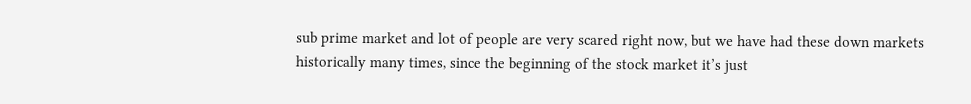sub prime market and lot of people are very scared right now, but we have had these down markets historically many times, since the beginning of the stock market it’s just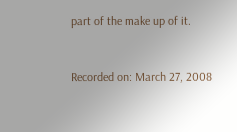part of the make up of it.


Recorded on: March 27, 2008